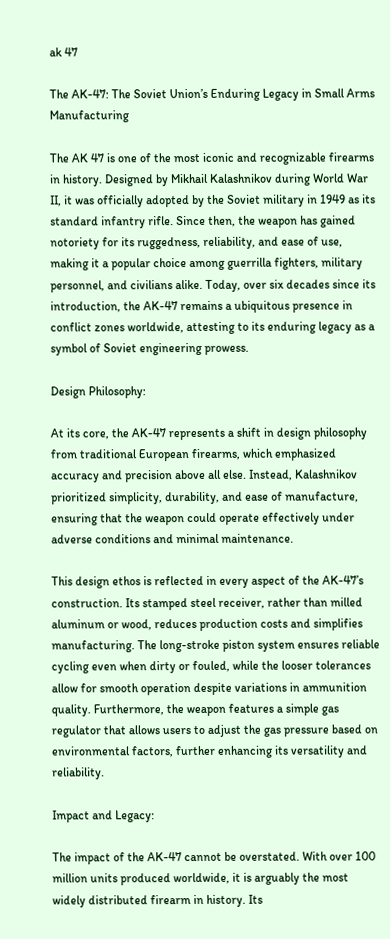ak 47

The AK-47: The Soviet Union’s Enduring Legacy in Small Arms Manufacturing

The AK 47 is one of the most iconic and recognizable firearms in history. Designed by Mikhail Kalashnikov during World War II, it was officially adopted by the Soviet military in 1949 as its standard infantry rifle. Since then, the weapon has gained notoriety for its ruggedness, reliability, and ease of use, making it a popular choice among guerrilla fighters, military personnel, and civilians alike. Today, over six decades since its introduction, the AK-47 remains a ubiquitous presence in conflict zones worldwide, attesting to its enduring legacy as a symbol of Soviet engineering prowess.

Design Philosophy:

At its core, the AK-47 represents a shift in design philosophy from traditional European firearms, which emphasized accuracy and precision above all else. Instead, Kalashnikov prioritized simplicity, durability, and ease of manufacture, ensuring that the weapon could operate effectively under adverse conditions and minimal maintenance.

This design ethos is reflected in every aspect of the AK-47’s construction. Its stamped steel receiver, rather than milled aluminum or wood, reduces production costs and simplifies manufacturing. The long-stroke piston system ensures reliable cycling even when dirty or fouled, while the looser tolerances allow for smooth operation despite variations in ammunition quality. Furthermore, the weapon features a simple gas regulator that allows users to adjust the gas pressure based on environmental factors, further enhancing its versatility and reliability.

Impact and Legacy:

The impact of the AK-47 cannot be overstated. With over 100 million units produced worldwide, it is arguably the most widely distributed firearm in history. Its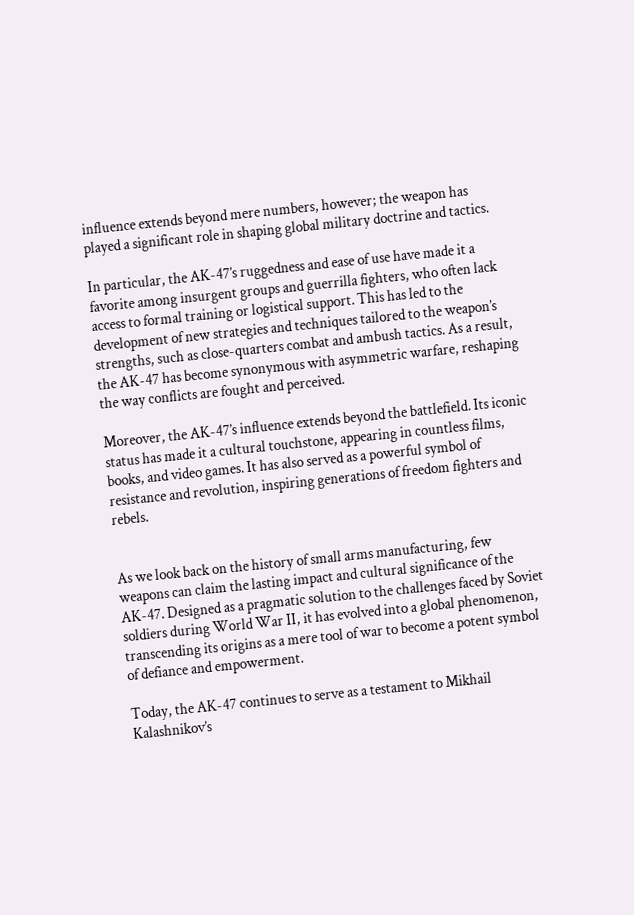influence extends beyond mere numbers, however; the weapon has played a significant role in shaping global military doctrine and tactics.

In particular, the AK-47’s ruggedness and ease of use have made it a favorite among insurgent groups and guerrilla fighters, who often lack access to formal training or logistical support. This has led to the development of new strategies and techniques tailored to the weapon’s strengths, such as close-quarters combat and ambush tactics. As a result, the AK-47 has become synonymous with asymmetric warfare, reshaping the way conflicts are fought and perceived.

Moreover, the AK-47’s influence extends beyond the battlefield. Its iconic status has made it a cultural touchstone, appearing in countless films, books, and video games. It has also served as a powerful symbol of resistance and revolution, inspiring generations of freedom fighters and rebels.


As we look back on the history of small arms manufacturing, few weapons can claim the lasting impact and cultural significance of the AK-47. Designed as a pragmatic solution to the challenges faced by Soviet soldiers during World War II, it has evolved into a global phenomenon, transcending its origins as a mere tool of war to become a potent symbol of defiance and empowerment.

Today, the AK-47 continues to serve as a testament to Mikhail Kalashnikov’s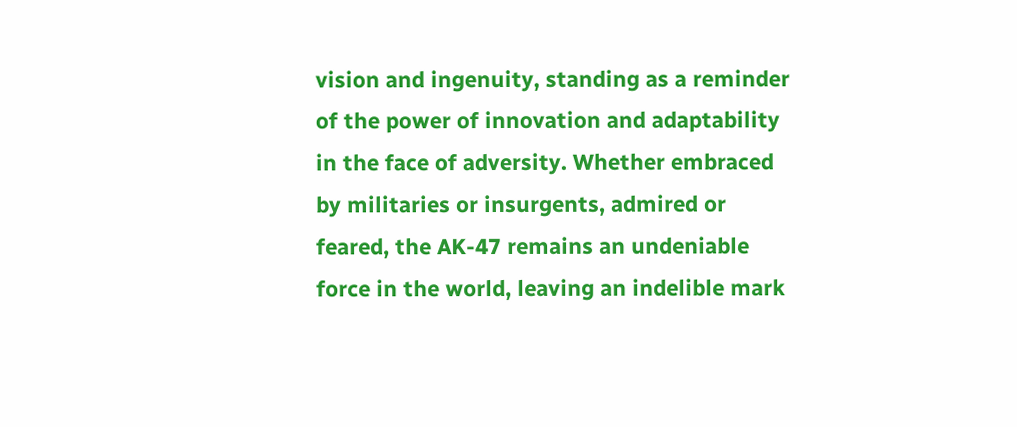vision and ingenuity, standing as a reminder of the power of innovation and adaptability in the face of adversity. Whether embraced by militaries or insurgents, admired or feared, the AK-47 remains an undeniable force in the world, leaving an indelible mark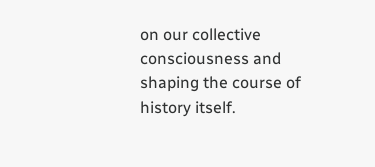on our collective consciousness and shaping the course of history itself.